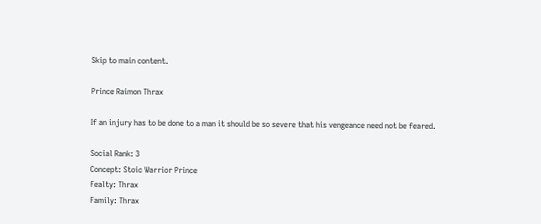Skip to main content.

Prince Raimon Thrax

If an injury has to be done to a man it should be so severe that his vengeance need not be feared.

Social Rank: 3
Concept: Stoic Warrior Prince
Fealty: Thrax
Family: Thrax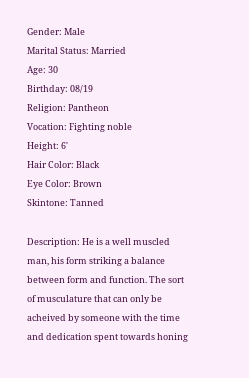Gender: Male
Marital Status: Married
Age: 30
Birthday: 08/19
Religion: Pantheon
Vocation: Fighting noble
Height: 6'
Hair Color: Black
Eye Color: Brown
Skintone: Tanned

Description: He is a well muscled man, his form striking a balance between form and function. The sort of musculature that can only be acheived by someone with the time and dedication spent towards honing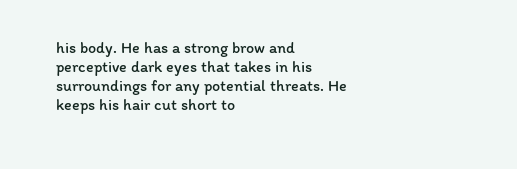his body. He has a strong brow and perceptive dark eyes that takes in his surroundings for any potential threats. He keeps his hair cut short to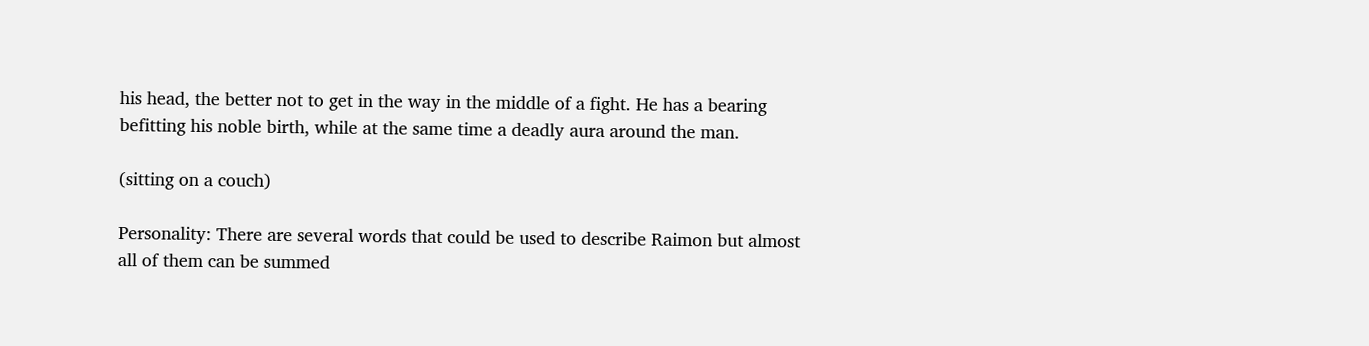his head, the better not to get in the way in the middle of a fight. He has a bearing befitting his noble birth, while at the same time a deadly aura around the man.

(sitting on a couch)

Personality: There are several words that could be used to describe Raimon but almost all of them can be summed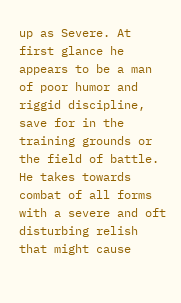up as Severe. At first glance he appears to be a man of poor humor and riggid discipline, save for in the training grounds or the field of battle. He takes towards combat of all forms with a severe and oft disturbing relish that might cause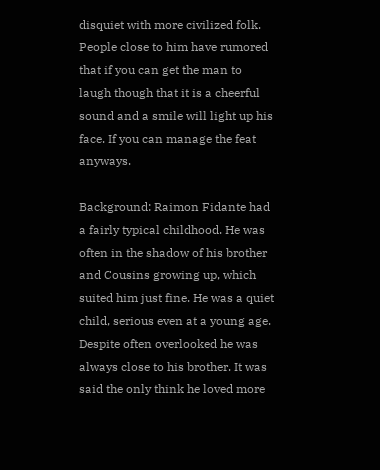disquiet with more civilized folk. People close to him have rumored that if you can get the man to laugh though that it is a cheerful sound and a smile will light up his face. If you can manage the feat anyways.

Background: Raimon Fidante had a fairly typical childhood. He was often in the shadow of his brother and Cousins growing up, which suited him just fine. He was a quiet child, serious even at a young age. Despite often overlooked he was always close to his brother. It was said the only think he loved more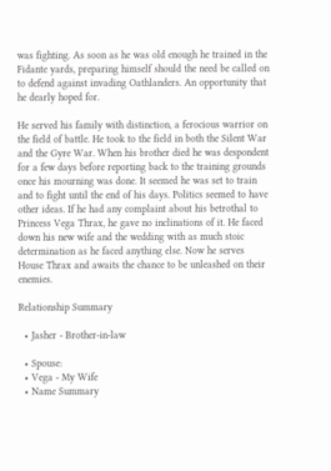was fighting. As soon as he was old enough he trained in the Fidante yards, preparing himself should the need be called on to defend against invading Oathlanders. An opportunity that he dearly hoped for.

He served his family with distinction, a ferocious warrior on the field of battle. He took to the field in both the Silent War and the Gyre War. When his brother died he was despondent for a few days before reporting back to the training grounds once his mourning was done. It seemed he was set to train and to fight until the end of his days. Politics seemed to have other ideas. If he had any complaint about his betrothal to Princess Vega Thrax, he gave no inclinations of it. He faced down his new wife and the wedding with as much stoic determination as he faced anything else. Now he serves House Thrax and awaits the chance to be unleashed on their enemies.

Relationship Summary

  • Jasher - Brother-in-law

  • Spouse:
  • Vega - My Wife
  • Name Summary